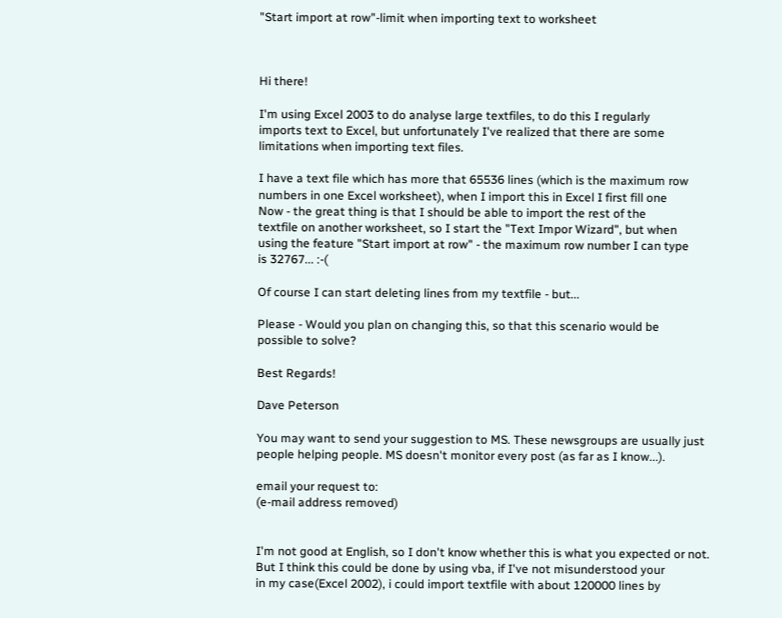"Start import at row"-limit when importing text to worksheet



Hi there!

I'm using Excel 2003 to do analyse large textfiles, to do this I regularly
imports text to Excel, but unfortunately I've realized that there are some
limitations when importing text files.

I have a text file which has more that 65536 lines (which is the maximum row
numbers in one Excel worksheet), when I import this in Excel I first fill one
Now - the great thing is that I should be able to import the rest of the
textfile on another worksheet, so I start the "Text Impor Wizard", but when
using the feature "Start import at row" - the maximum row number I can type
is 32767... :-(

Of course I can start deleting lines from my textfile - but...

Please - Would you plan on changing this, so that this scenario would be
possible to solve?

Best Regards!

Dave Peterson

You may want to send your suggestion to MS. These newsgroups are usually just
people helping people. MS doesn't monitor every post (as far as I know...).

email your request to:
(e-mail address removed)


I'm not good at English, so I don't know whether this is what you expected or not.
But I think this could be done by using vba, if I've not misunderstood your
in my case(Excel 2002), i could import textfile with about 120000 lines by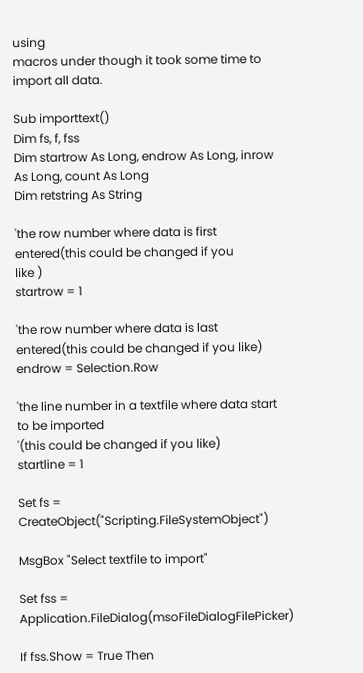using
macros under though it took some time to import all data.

Sub importtext()
Dim fs, f, fss
Dim startrow As Long, endrow As Long, inrow As Long, count As Long
Dim retstring As String

'the row number where data is first entered(this could be changed if you
like )
startrow = 1

'the row number where data is last entered(this could be changed if you like)
endrow = Selection.Row

'the line number in a textfile where data start to be imported
'(this could be changed if you like)
startline = 1

Set fs = CreateObject("Scripting.FileSystemObject")

MsgBox "Select textfile to import"

Set fss = Application.FileDialog(msoFileDialogFilePicker)

If fss.Show = True Then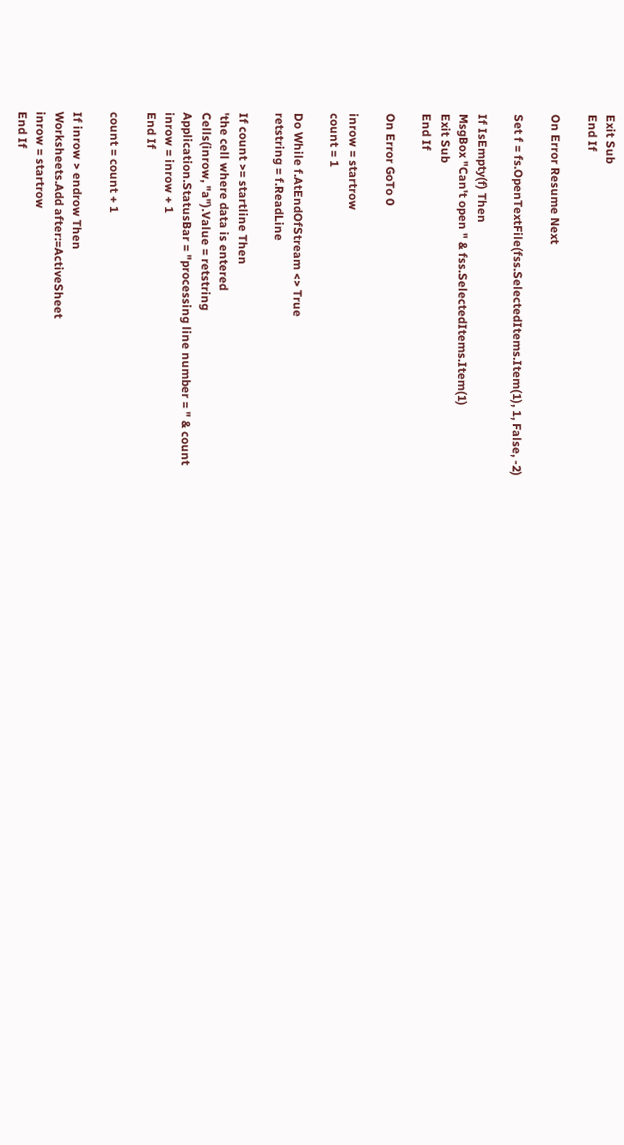Exit Sub
End If

On Error Resume Next

Set f = fs.OpenTextFile(fss.SelectedItems.Item(1), 1, False, -2)

If IsEmpty(f) Then
MsgBox "Can't open " & fss.SelectedItems.Item(1)
Exit Sub
End If

On Error GoTo 0

inrow = startrow
count = 1

Do While f.AtEndOfStream <> True
retstring = f.ReadLine

If count >= startline Then
'the cell where data is entered
Cells(inrow, "a").Value = retstring
Application.StatusBar = "processing line number = " & count
inrow = inrow + 1
End If

count = count + 1

If inrow > endrow Then
Worksheets.Add after:=ActiveSheet
inrow = startrow
End If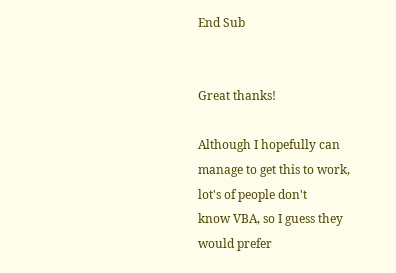End Sub


Great thanks!

Although I hopefully can manage to get this to work, lot's of people don't
know VBA, so I guess they would prefer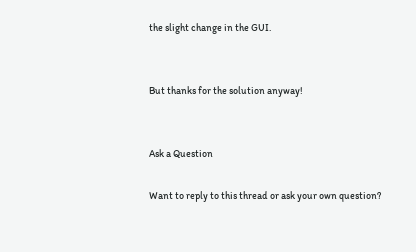the slight change in the GUI.


But thanks for the solution anyway!


Ask a Question

Want to reply to this thread or ask your own question?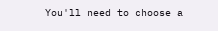You'll need to choose a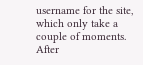username for the site, which only take a couple of moments. After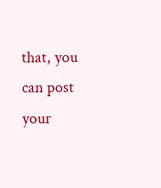that, you can post your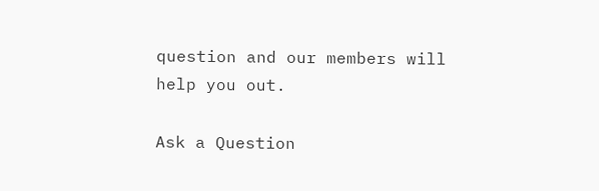question and our members will help you out.

Ask a Question